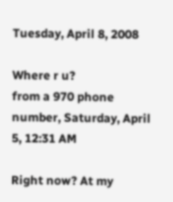Tuesday, April 8, 2008

Where r u?
from a 970 phone number, Saturday, April 5, 12:31 AM

Right now? At my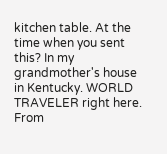kitchen table. At the time when you sent this? In my grandmother's house in Kentucky. WORLD TRAVELER right here. From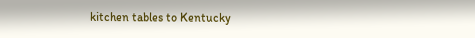kitchen tables to Kentucky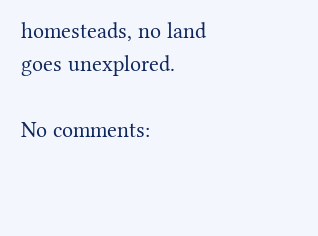homesteads, no land goes unexplored.

No comments: